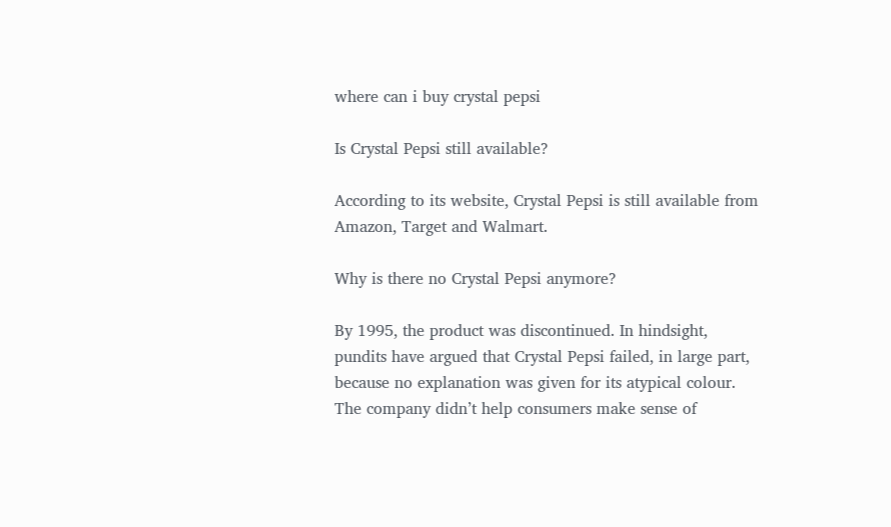where can i buy crystal pepsi

Is Crystal Pepsi still available?

According to its website, Crystal Pepsi is still available from Amazon, Target and Walmart.

Why is there no Crystal Pepsi anymore?

By 1995, the product was discontinued. In hindsight, pundits have argued that Crystal Pepsi failed, in large part, because no explanation was given for its atypical colour. The company didn’t help consumers make sense of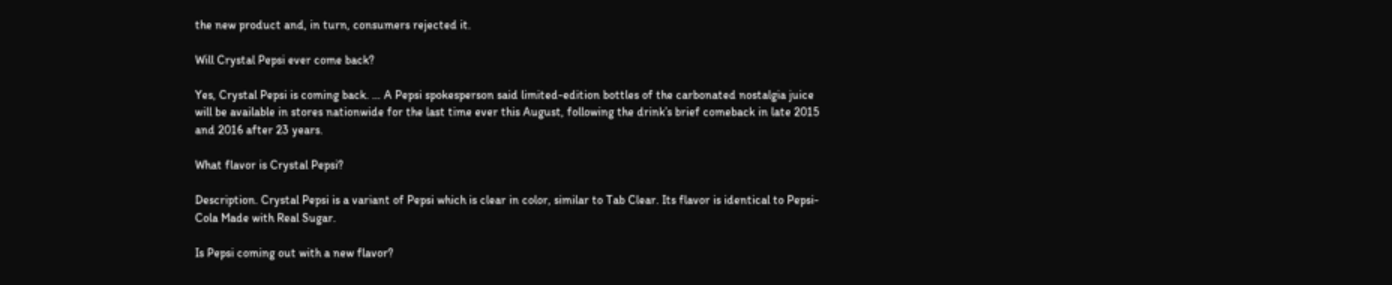the new product and, in turn, consumers rejected it.

Will Crystal Pepsi ever come back?

Yes, Crystal Pepsi is coming back. … A Pepsi spokesperson said limited-edition bottles of the carbonated nostalgia juice will be available in stores nationwide for the last time ever this August, following the drink’s brief comeback in late 2015 and 2016 after 23 years.

What flavor is Crystal Pepsi?

Description. Crystal Pepsi is a variant of Pepsi which is clear in color, similar to Tab Clear. Its flavor is identical to Pepsi-Cola Made with Real Sugar.

Is Pepsi coming out with a new flavor?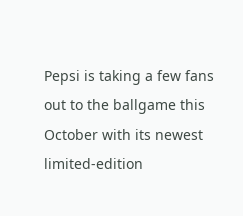Pepsi is taking a few fans out to the ballgame this October with its newest limited-edition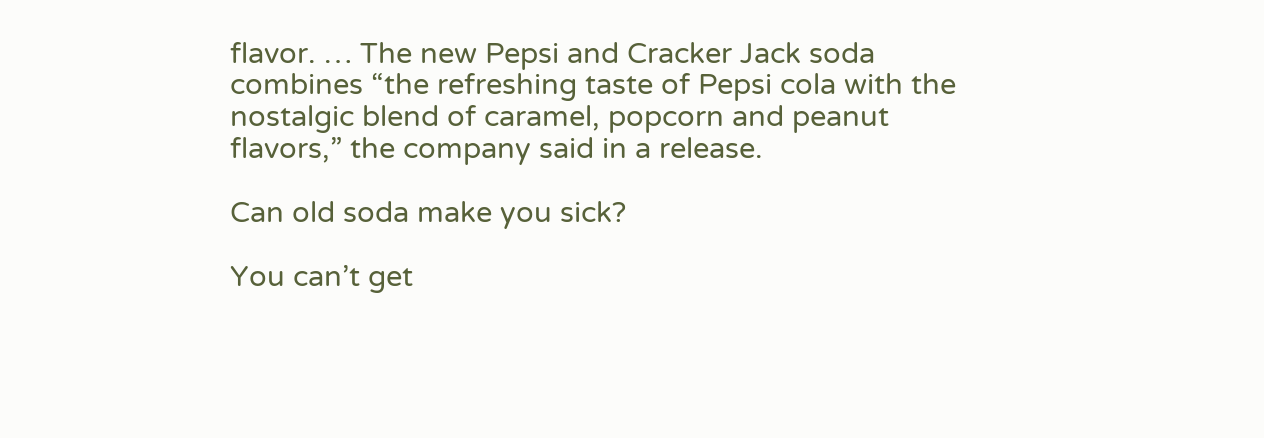flavor. … The new Pepsi and Cracker Jack soda combines “the refreshing taste of Pepsi cola with the nostalgic blend of caramel, popcorn and peanut flavors,” the company said in a release.

Can old soda make you sick?

You can’t get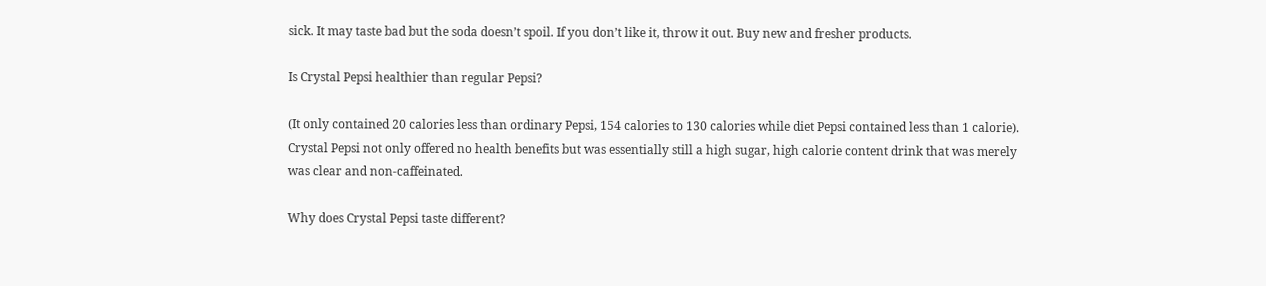sick. It may taste bad but the soda doesn’t spoil. If you don’t like it, throw it out. Buy new and fresher products.

Is Crystal Pepsi healthier than regular Pepsi?

(It only contained 20 calories less than ordinary Pepsi, 154 calories to 130 calories while diet Pepsi contained less than 1 calorie). Crystal Pepsi not only offered no health benefits but was essentially still a high sugar, high calorie content drink that was merely was clear and non-caffeinated.

Why does Crystal Pepsi taste different?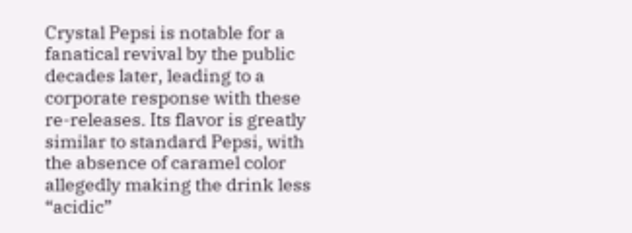Crystal Pepsi is notable for a fanatical revival by the public decades later, leading to a corporate response with these re-releases. Its flavor is greatly similar to standard Pepsi, with the absence of caramel color allegedly making the drink less “acidic”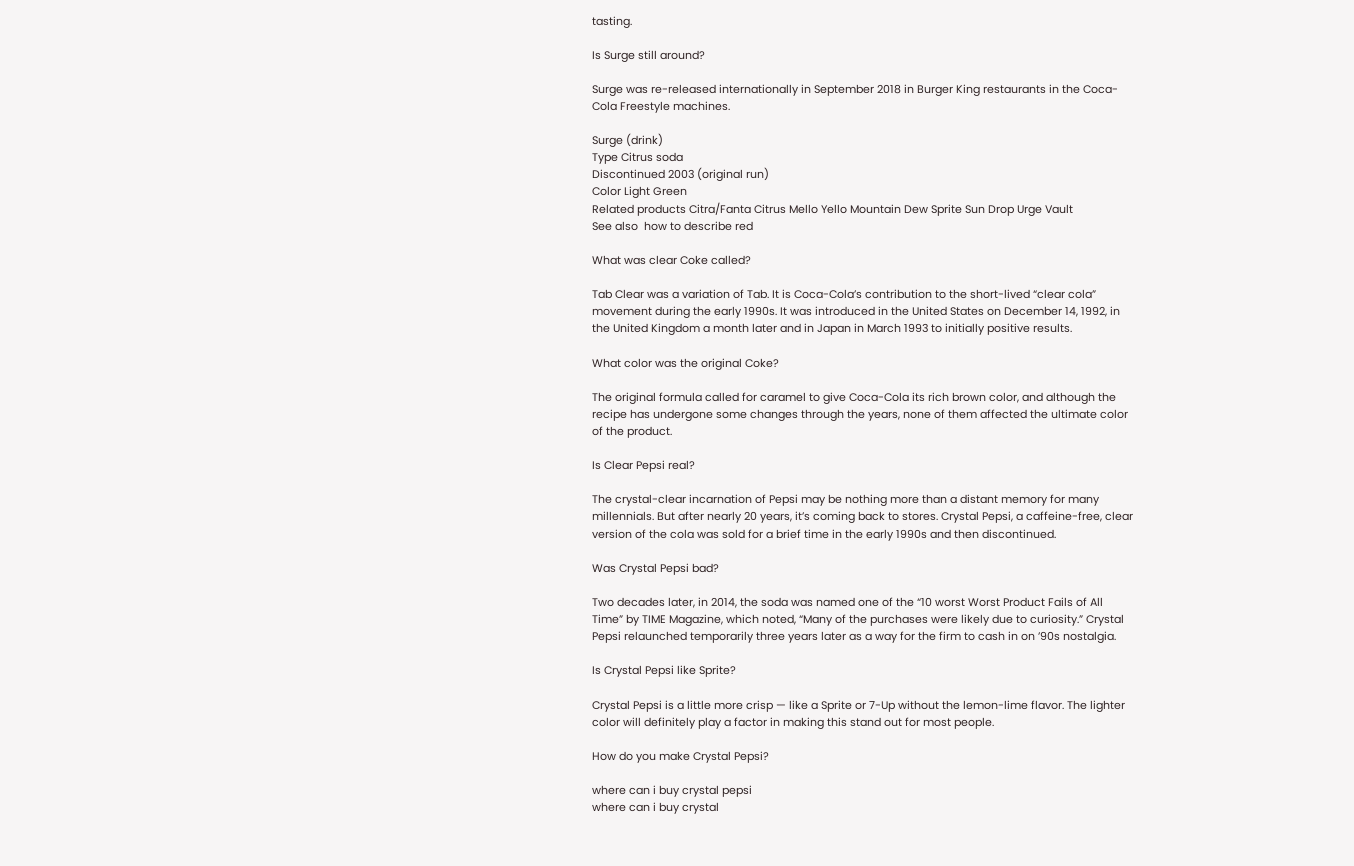tasting.

Is Surge still around?

Surge was re-released internationally in September 2018 in Burger King restaurants in the Coca-Cola Freestyle machines.

Surge (drink)
Type Citrus soda
Discontinued 2003 (original run)
Color Light Green
Related products Citra/Fanta Citrus Mello Yello Mountain Dew Sprite Sun Drop Urge Vault
See also  how to describe red

What was clear Coke called?

Tab Clear was a variation of Tab. It is Coca-Cola’s contribution to the short-lived “clear cola” movement during the early 1990s. It was introduced in the United States on December 14, 1992, in the United Kingdom a month later and in Japan in March 1993 to initially positive results.

What color was the original Coke?

The original formula called for caramel to give Coca-Cola its rich brown color, and although the recipe has undergone some changes through the years, none of them affected the ultimate color of the product.

Is Clear Pepsi real?

The crystal-clear incarnation of Pepsi may be nothing more than a distant memory for many millennials. But after nearly 20 years, it’s coming back to stores. Crystal Pepsi, a caffeine-free, clear version of the cola was sold for a brief time in the early 1990s and then discontinued.

Was Crystal Pepsi bad?

Two decades later, in 2014, the soda was named one of the “10 worst Worst Product Fails of All Time” by TIME Magazine, which noted, “Many of the purchases were likely due to curiosity.” Crystal Pepsi relaunched temporarily three years later as a way for the firm to cash in on ’90s nostalgia.

Is Crystal Pepsi like Sprite?

Crystal Pepsi is a little more crisp — like a Sprite or 7-Up without the lemon-lime flavor. The lighter color will definitely play a factor in making this stand out for most people.

How do you make Crystal Pepsi?

where can i buy crystal pepsi
where can i buy crystal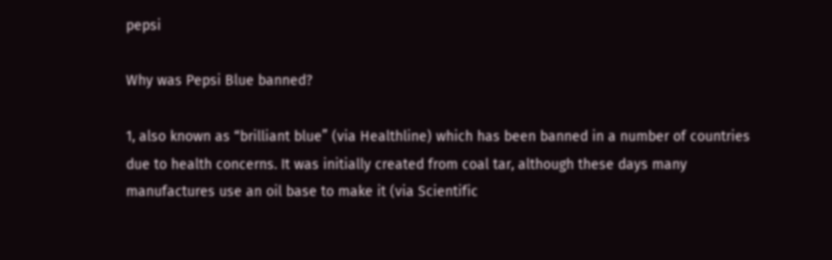pepsi

Why was Pepsi Blue banned?

1, also known as “brilliant blue” (via Healthline) which has been banned in a number of countries due to health concerns. It was initially created from coal tar, although these days many manufactures use an oil base to make it (via Scientific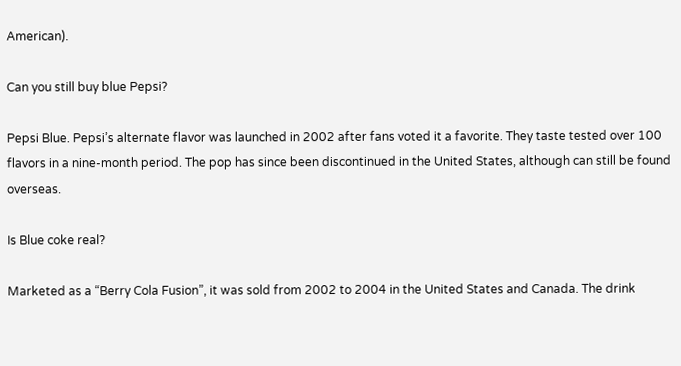American).

Can you still buy blue Pepsi?

Pepsi Blue. Pepsi’s alternate flavor was launched in 2002 after fans voted it a favorite. They taste tested over 100 flavors in a nine-month period. The pop has since been discontinued in the United States, although can still be found overseas.

Is Blue coke real?

Marketed as a “Berry Cola Fusion”, it was sold from 2002 to 2004 in the United States and Canada. The drink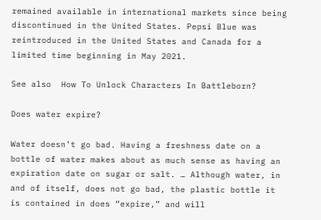remained available in international markets since being discontinued in the United States. Pepsi Blue was reintroduced in the United States and Canada for a limited time beginning in May 2021.

See also  How To Unlock Characters In Battleborn?

Does water expire?

Water doesn’t go bad. Having a freshness date on a bottle of water makes about as much sense as having an expiration date on sugar or salt. … Although water, in and of itself, does not go bad, the plastic bottle it is contained in does “expire,” and will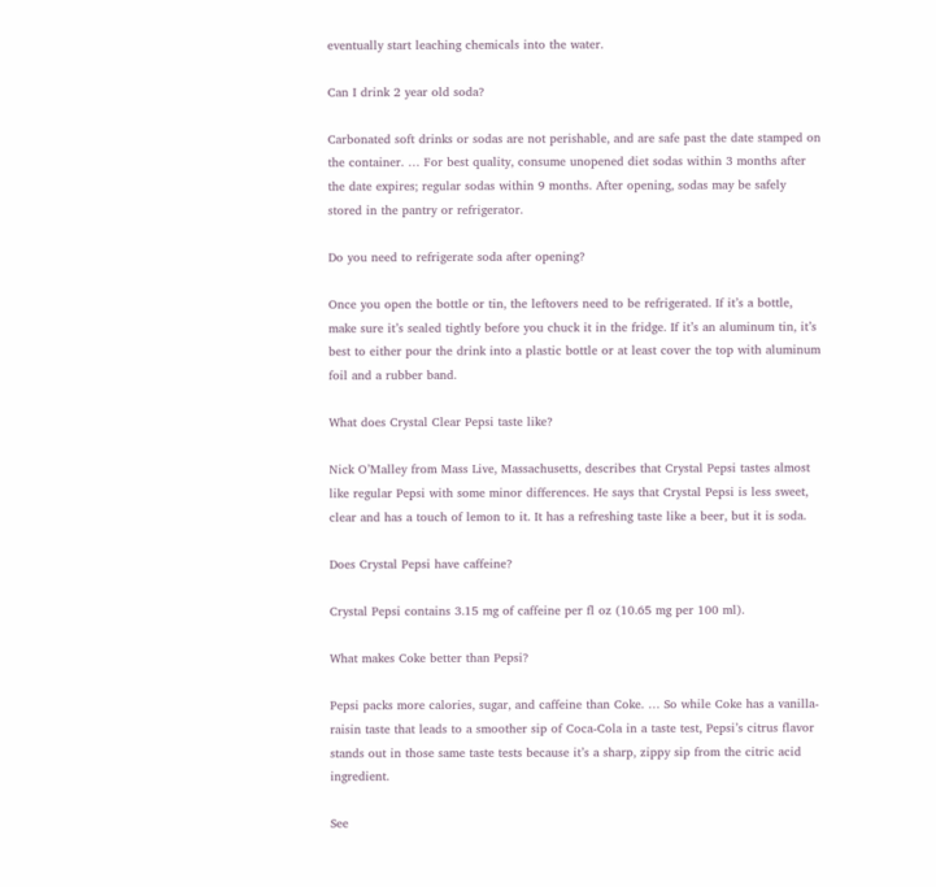eventually start leaching chemicals into the water.

Can I drink 2 year old soda?

Carbonated soft drinks or sodas are not perishable, and are safe past the date stamped on the container. … For best quality, consume unopened diet sodas within 3 months after the date expires; regular sodas within 9 months. After opening, sodas may be safely stored in the pantry or refrigerator.

Do you need to refrigerate soda after opening?

Once you open the bottle or tin, the leftovers need to be refrigerated. If it’s a bottle, make sure it’s sealed tightly before you chuck it in the fridge. If it’s an aluminum tin, it’s best to either pour the drink into a plastic bottle or at least cover the top with aluminum foil and a rubber band.

What does Crystal Clear Pepsi taste like?

Nick O’Malley from Mass Live, Massachusetts, describes that Crystal Pepsi tastes almost like regular Pepsi with some minor differences. He says that Crystal Pepsi is less sweet, clear and has a touch of lemon to it. It has a refreshing taste like a beer, but it is soda.

Does Crystal Pepsi have caffeine?

Crystal Pepsi contains 3.15 mg of caffeine per fl oz (10.65 mg per 100 ml).

What makes Coke better than Pepsi?

Pepsi packs more calories, sugar, and caffeine than Coke. … So while Coke has a vanilla-raisin taste that leads to a smoother sip of Coca-Cola in a taste test, Pepsi’s citrus flavor stands out in those same taste tests because it’s a sharp, zippy sip from the citric acid ingredient.

See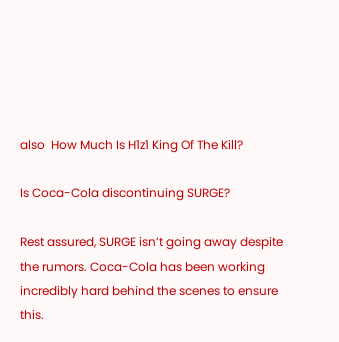also  How Much Is H1z1 King Of The Kill?

Is Coca-Cola discontinuing SURGE?

Rest assured, SURGE isn’t going away despite the rumors. Coca-Cola has been working incredibly hard behind the scenes to ensure this.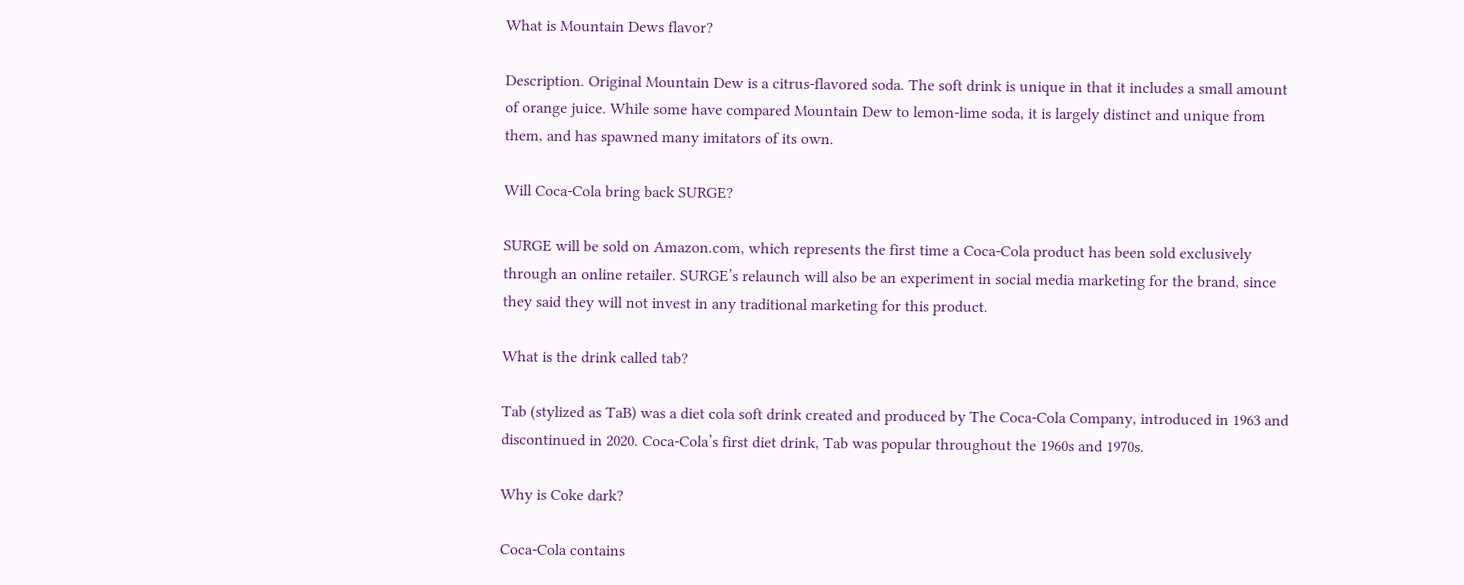What is Mountain Dews flavor?

Description. Original Mountain Dew is a citrus-flavored soda. The soft drink is unique in that it includes a small amount of orange juice. While some have compared Mountain Dew to lemon-lime soda, it is largely distinct and unique from them, and has spawned many imitators of its own.

Will Coca-Cola bring back SURGE?

SURGE will be sold on Amazon.com, which represents the first time a Coca-Cola product has been sold exclusively through an online retailer. SURGE’s relaunch will also be an experiment in social media marketing for the brand, since they said they will not invest in any traditional marketing for this product.

What is the drink called tab?

Tab (stylized as TaB) was a diet cola soft drink created and produced by The Coca-Cola Company, introduced in 1963 and discontinued in 2020. Coca-Cola’s first diet drink, Tab was popular throughout the 1960s and 1970s.

Why is Coke dark?

Coca-Cola contains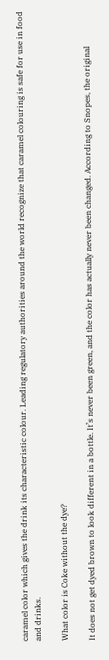caramel color which gives the drink its characteristic colour. Leading regulatory authorities around the world recognize that caramel colouring is safe for use in food and drinks.

What color is Coke without the dye?

It does not get dyed brown to look different in a bottle. It’s never been green, and the color has actually never been changed. According to Snopes, the original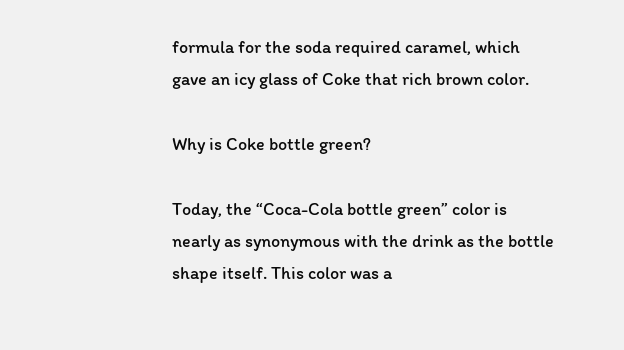formula for the soda required caramel, which gave an icy glass of Coke that rich brown color.

Why is Coke bottle green?

Today, the “Coca-Cola bottle green” color is nearly as synonymous with the drink as the bottle shape itself. This color was a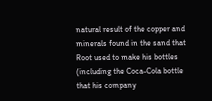natural result of the copper and minerals found in the sand that Root used to make his bottles (including the Coca-Cola bottle that his company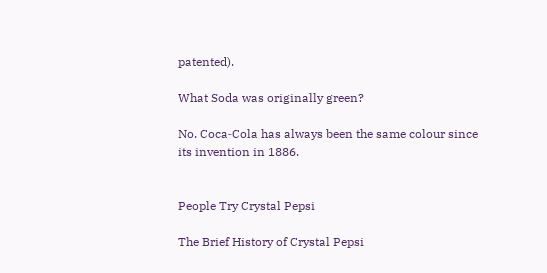patented).

What Soda was originally green?

No. Coca‑Cola has always been the same colour since its invention in 1886.


People Try Crystal Pepsi

The Brief History of Crystal Pepsi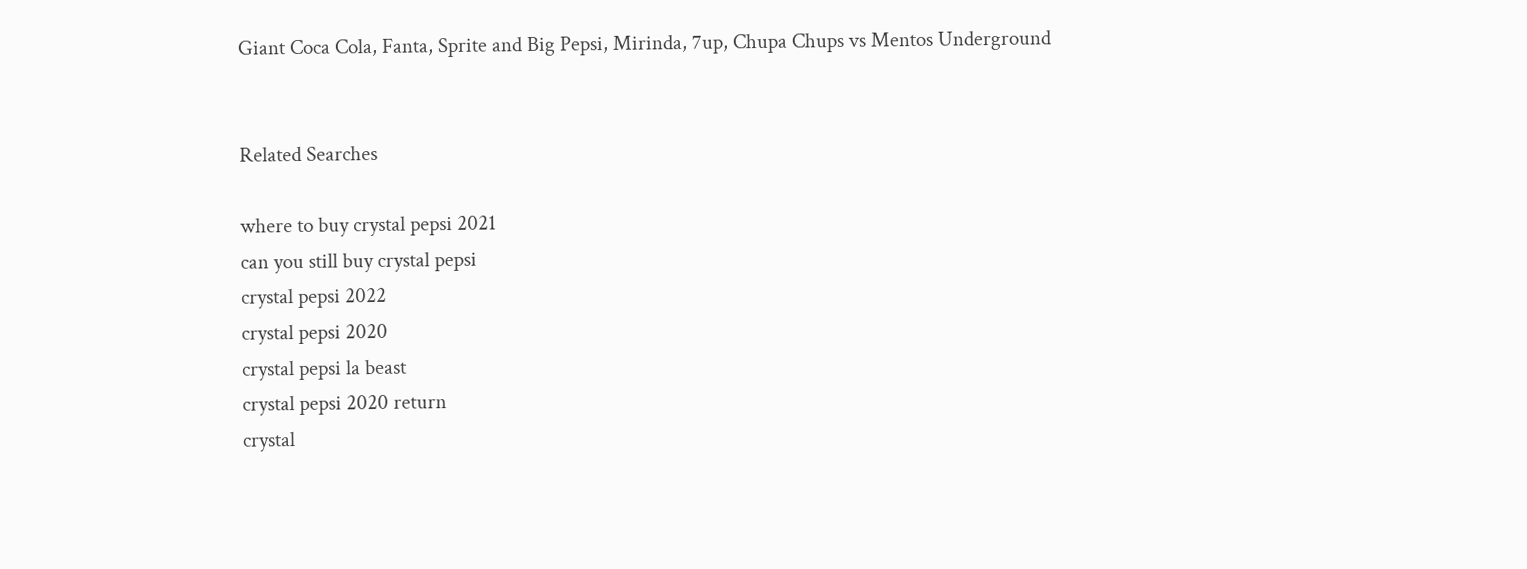Giant Coca Cola, Fanta, Sprite and Big Pepsi, Mirinda, 7up, Chupa Chups vs Mentos Underground


Related Searches

where to buy crystal pepsi 2021
can you still buy crystal pepsi
crystal pepsi 2022
crystal pepsi 2020
crystal pepsi la beast
crystal pepsi 2020 return
crystal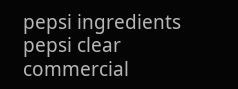pepsi ingredients
pepsi clear commercial